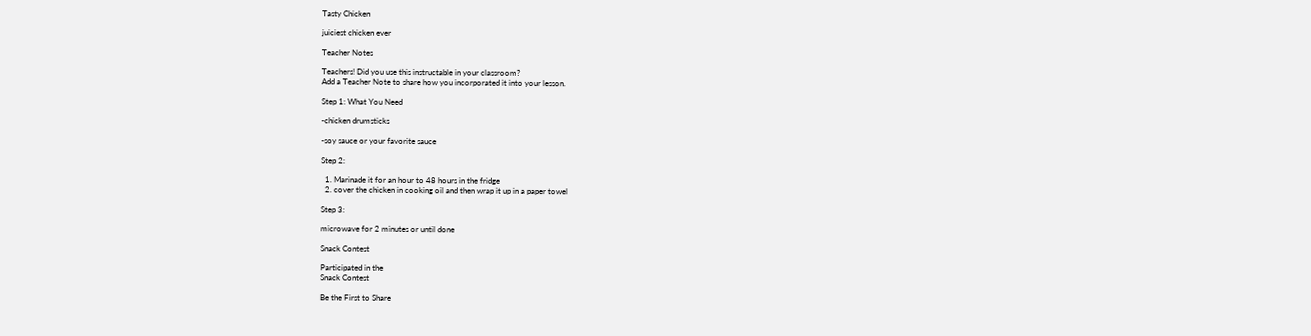Tasty Chicken

juiciest chicken ever

Teacher Notes

Teachers! Did you use this instructable in your classroom?
Add a Teacher Note to share how you incorporated it into your lesson.

Step 1: What You Need

-chicken drumsticks

-soy sauce or your favorite sauce

Step 2:

  1. Marinade it for an hour to 48 hours in the fridge
  2. cover the chicken in cooking oil and then wrap it up in a paper towel

Step 3:

microwave for 2 minutes or until done

Snack Contest

Participated in the
Snack Contest

Be the First to Share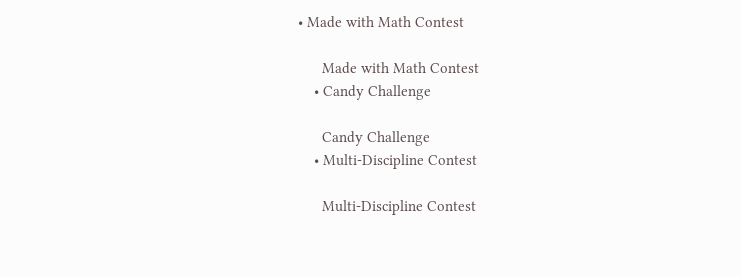• Made with Math Contest

      Made with Math Contest
    • Candy Challenge

      Candy Challenge
    • Multi-Discipline Contest

      Multi-Discipline Contest